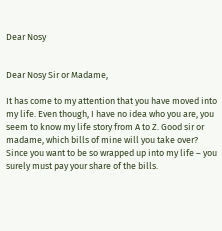Dear Nosy


Dear Nosy Sir or Madame,

It has come to my attention that you have moved into my life. Even though, I have no idea who you are, you seem to know my life story from A to Z. Good sir or madame, which bills of mine will you take over? Since you want to be so wrapped up into my life – you surely must pay your share of the bills.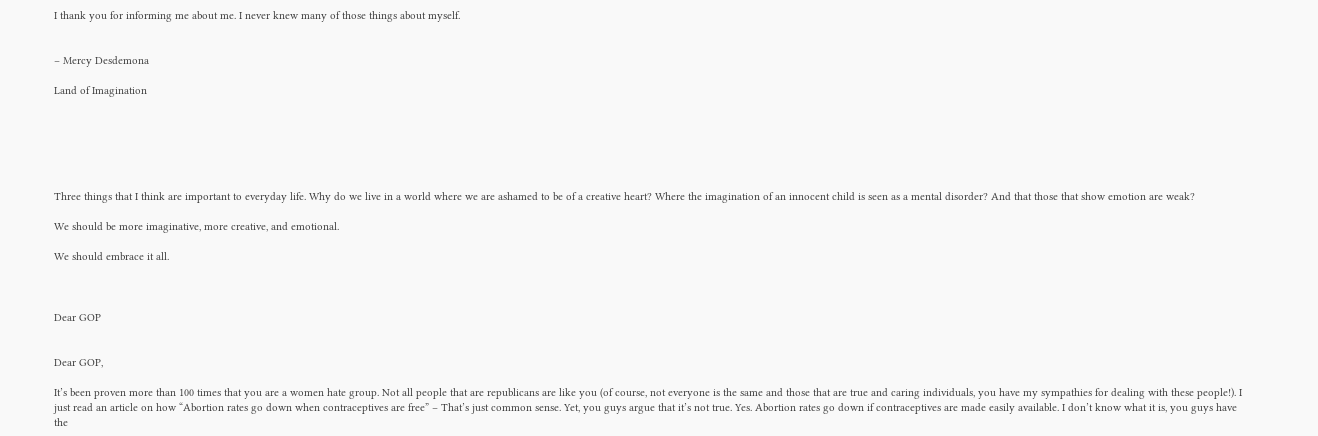I thank you for informing me about me. I never knew many of those things about myself.


– Mercy Desdemona

Land of Imagination






Three things that I think are important to everyday life. Why do we live in a world where we are ashamed to be of a creative heart? Where the imagination of an innocent child is seen as a mental disorder? And that those that show emotion are weak?

We should be more imaginative, more creative, and emotional.

We should embrace it all.



Dear GOP


Dear GOP,

It’s been proven more than 100 times that you are a women hate group. Not all people that are republicans are like you (of course, not everyone is the same and those that are true and caring individuals, you have my sympathies for dealing with these people!). I just read an article on how “Abortion rates go down when contraceptives are free” – That’s just common sense. Yet, you guys argue that it’s not true. Yes. Abortion rates go down if contraceptives are made easily available. I don’t know what it is, you guys have the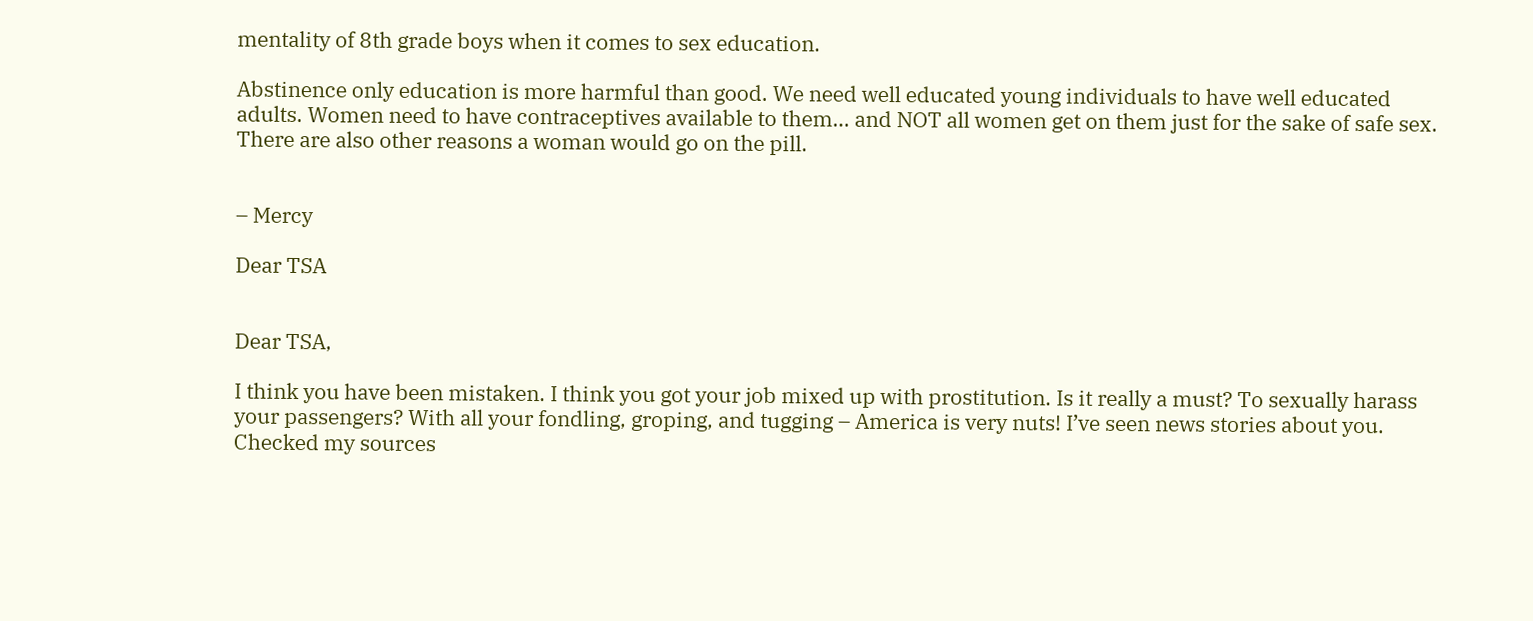mentality of 8th grade boys when it comes to sex education.

Abstinence only education is more harmful than good. We need well educated young individuals to have well educated adults. Women need to have contraceptives available to them… and NOT all women get on them just for the sake of safe sex. There are also other reasons a woman would go on the pill.


– Mercy

Dear TSA


Dear TSA,

I think you have been mistaken. I think you got your job mixed up with prostitution. Is it really a must? To sexually harass your passengers? With all your fondling, groping, and tugging – America is very nuts! I’ve seen news stories about you. Checked my sources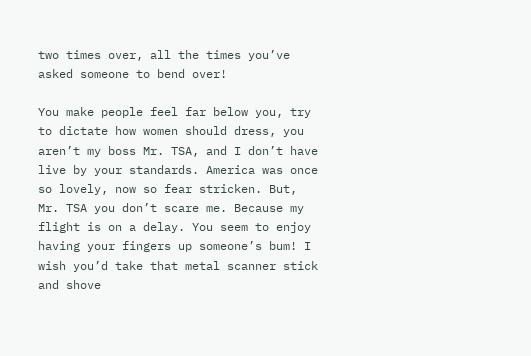two times over, all the times you’ve asked someone to bend over!

You make people feel far below you, try to dictate how women should dress, you aren’t my boss Mr. TSA, and I don’t have live by your standards. America was once so lovely, now so fear stricken. But, Mr. TSA you don’t scare me. Because my flight is on a delay. You seem to enjoy having your fingers up someone’s bum! I wish you’d take that metal scanner stick and shove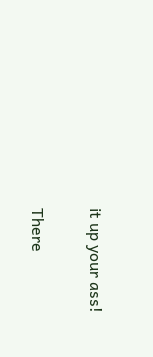it up your ass!

There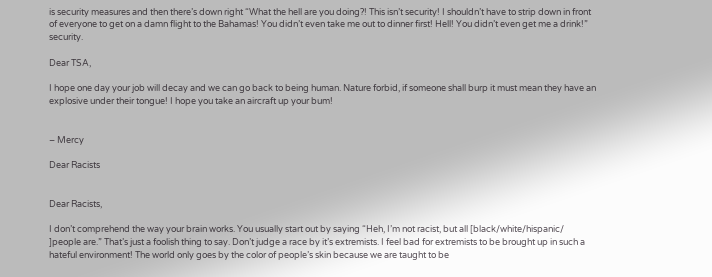is security measures and then there’s down right “What the hell are you doing?! This isn’t security! I shouldn’t have to strip down in front of everyone to get on a damn flight to the Bahamas! You didn’t even take me out to dinner first! Hell! You didn’t even get me a drink!” security.

Dear TSA,

I hope one day your job will decay and we can go back to being human. Nature forbid, if someone shall burp it must mean they have an explosive under their tongue! I hope you take an aircraft up your bum!


– Mercy

Dear Racists


Dear Racists,

I don’t comprehend the way your brain works. You usually start out by saying “Heh, I’m not racist, but all [black/white/hispanic/ ]people are.” That’s just a foolish thing to say. Don’t judge a race by it’s extremists. I feel bad for extremists to be brought up in such a hateful environment! The world only goes by the color of people’s skin because we are taught to be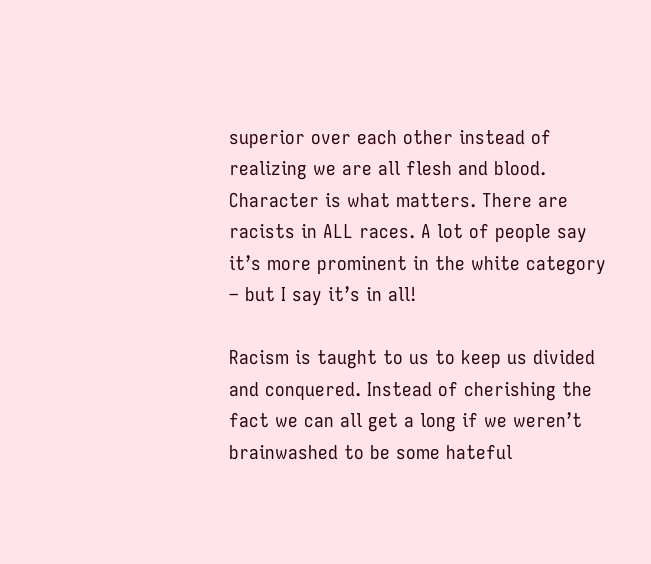superior over each other instead of realizing we are all flesh and blood. Character is what matters. There are racists in ALL races. A lot of people say it’s more prominent in the white category – but I say it’s in all!

Racism is taught to us to keep us divided and conquered. Instead of cherishing the fact we can all get a long if we weren’t brainwashed to be some hateful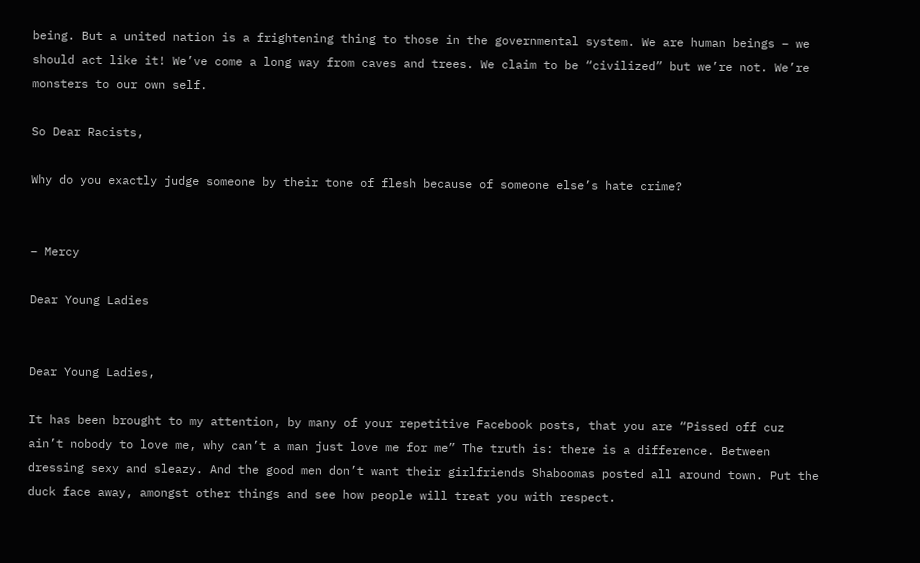being. But a united nation is a frightening thing to those in the governmental system. We are human beings – we should act like it! We’ve come a long way from caves and trees. We claim to be “civilized” but we’re not. We’re monsters to our own self.

So Dear Racists,

Why do you exactly judge someone by their tone of flesh because of someone else’s hate crime?


– Mercy

Dear Young Ladies


Dear Young Ladies,

It has been brought to my attention, by many of your repetitive Facebook posts, that you are “Pissed off cuz ain’t nobody to love me, why can’t a man just love me for me” The truth is: there is a difference. Between dressing sexy and sleazy. And the good men don’t want their girlfriends Shaboomas posted all around town. Put the duck face away, amongst other things and see how people will treat you with respect.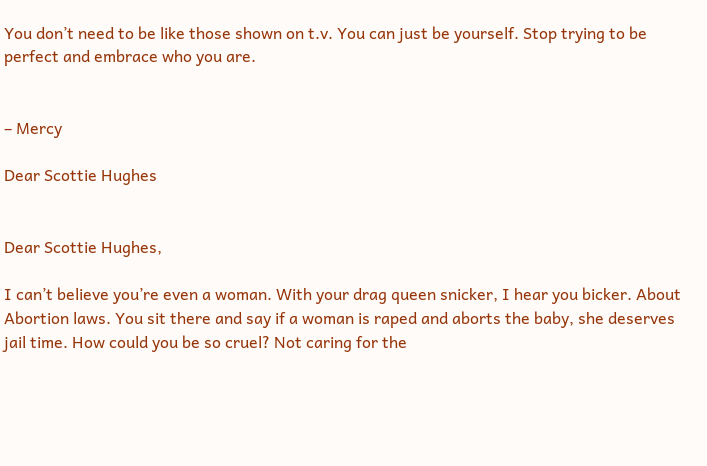You don’t need to be like those shown on t.v. You can just be yourself. Stop trying to be perfect and embrace who you are.


– Mercy

Dear Scottie Hughes


Dear Scottie Hughes,

I can’t believe you’re even a woman. With your drag queen snicker, I hear you bicker. About Abortion laws. You sit there and say if a woman is raped and aborts the baby, she deserves jail time. How could you be so cruel? Not caring for the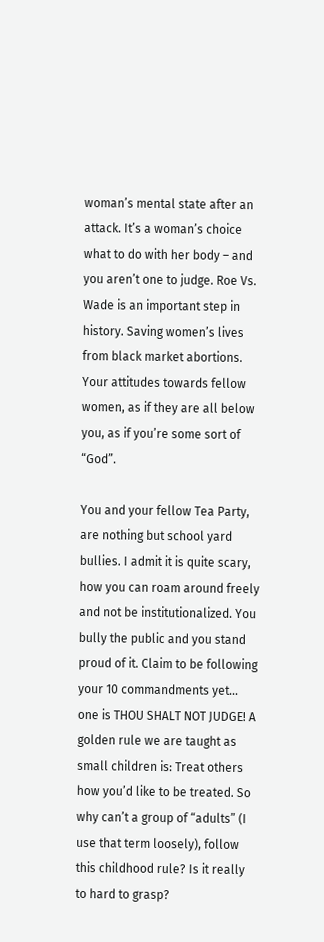woman’s mental state after an attack. It’s a woman’s choice what to do with her body – and you aren’t one to judge. Roe Vs. Wade is an important step in history. Saving women’s lives from black market abortions. Your attitudes towards fellow women, as if they are all below you, as if you’re some sort of “God”.

You and your fellow Tea Party, are nothing but school yard bullies. I admit it is quite scary, how you can roam around freely and not be institutionalized. You bully the public and you stand proud of it. Claim to be following your 10 commandments yet… one is THOU SHALT NOT JUDGE! A golden rule we are taught as small children is: Treat others how you’d like to be treated. So why can’t a group of “adults” (I use that term loosely), follow this childhood rule? Is it really to hard to grasp?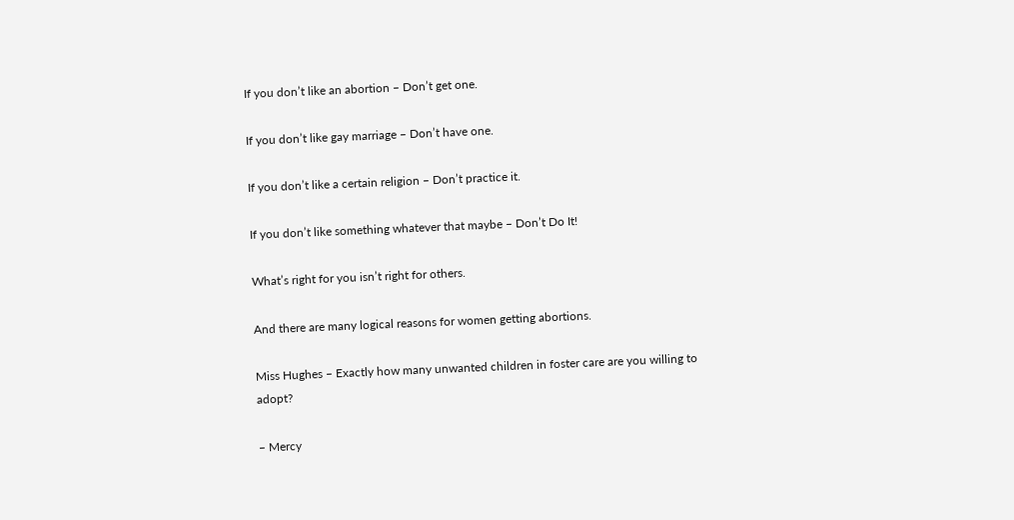If you don’t like an abortion – Don’t get one.

If you don’t like gay marriage – Don’t have one.

If you don’t like a certain religion – Don’t practice it.

If you don’t like something whatever that maybe – Don’t Do It!

What’s right for you isn’t right for others.

And there are many logical reasons for women getting abortions.

Miss Hughes – Exactly how many unwanted children in foster care are you willing to adopt?

– Mercy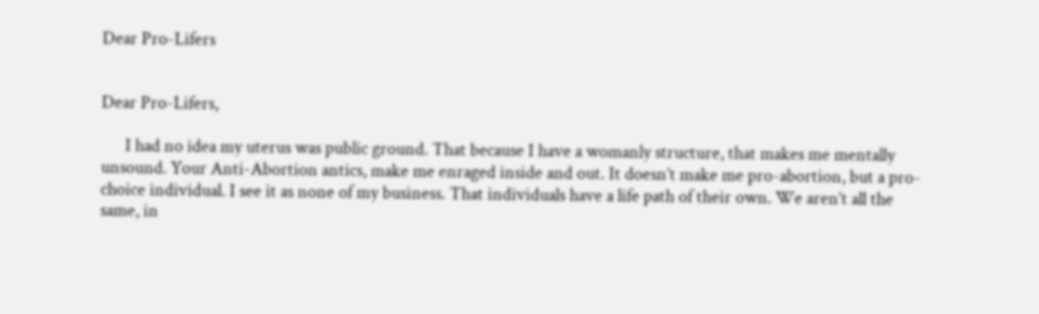Dear Pro-Lifers


Dear Pro-Lifers,

      I had no idea my uterus was public ground. That because I have a womanly structure, that makes me mentally unsound. Your Anti-Abortion antics, make me enraged inside and out. It doesn’t make me pro-abortion, but a pro-choice individual. I see it as none of my business. That individuals have a life path of their own. We aren’t all the same, in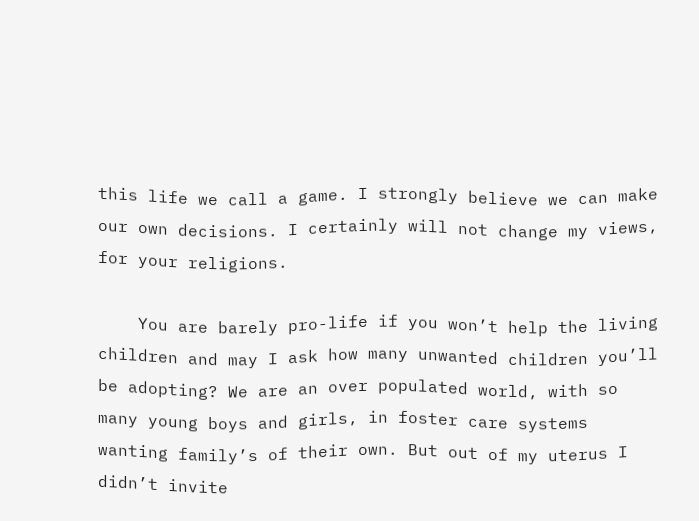this life we call a game. I strongly believe we can make our own decisions. I certainly will not change my views, for your religions.

    You are barely pro-life if you won’t help the living children and may I ask how many unwanted children you’ll be adopting? We are an over populated world, with so many young boys and girls, in foster care systems wanting family’s of their own. But out of my uterus I didn’t invite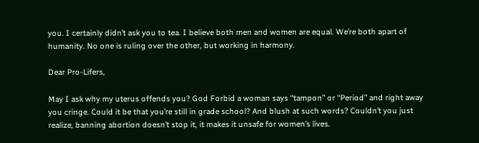you. I certainly didn’t ask you to tea. I believe both men and women are equal. We’re both apart of humanity. No one is ruling over the other, but working in harmony.

Dear Pro-Lifers,

May I ask why my uterus offends you? God Forbid a woman says “tampon” or “Period” and right away you cringe. Could it be that you’re still in grade school? And blush at such words? Couldn’t you just realize, banning abortion doesn’t stop it, it makes it unsafe for women’s lives.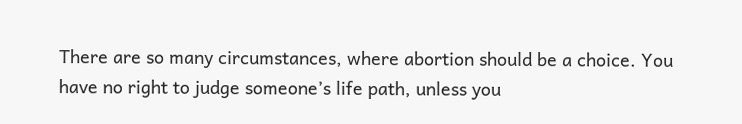There are so many circumstances, where abortion should be a choice. You have no right to judge someone’s life path, unless you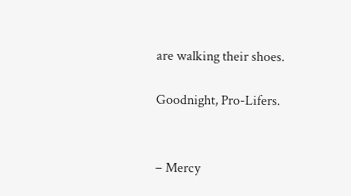are walking their shoes.

Goodnight, Pro-Lifers.


– Mercy